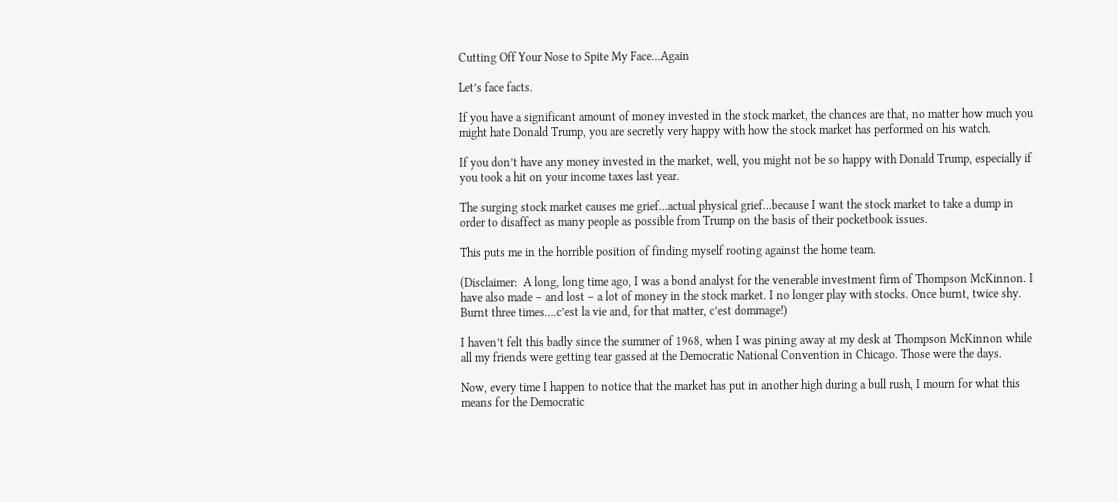Cutting Off Your Nose to Spite My Face…Again

Let’s face facts.

If you have a significant amount of money invested in the stock market, the chances are that, no matter how much you might hate Donald Trump, you are secretly very happy with how the stock market has performed on his watch.

If you don’t have any money invested in the market, well, you might not be so happy with Donald Trump, especially if you took a hit on your income taxes last year.

The surging stock market causes me grief…actual physical grief…because I want the stock market to take a dump in order to disaffect as many people as possible from Trump on the basis of their pocketbook issues.

This puts me in the horrible position of finding myself rooting against the home team.

(Disclaimer:  A long, long time ago, I was a bond analyst for the venerable investment firm of Thompson McKinnon. I have also made – and lost – a lot of money in the stock market. I no longer play with stocks. Once burnt, twice shy. Burnt three times….c’est la vie and, for that matter, c’est dommage!)

I haven’t felt this badly since the summer of 1968, when I was pining away at my desk at Thompson McKinnon while all my friends were getting tear gassed at the Democratic National Convention in Chicago. Those were the days.

Now, every time I happen to notice that the market has put in another high during a bull rush, I mourn for what this means for the Democratic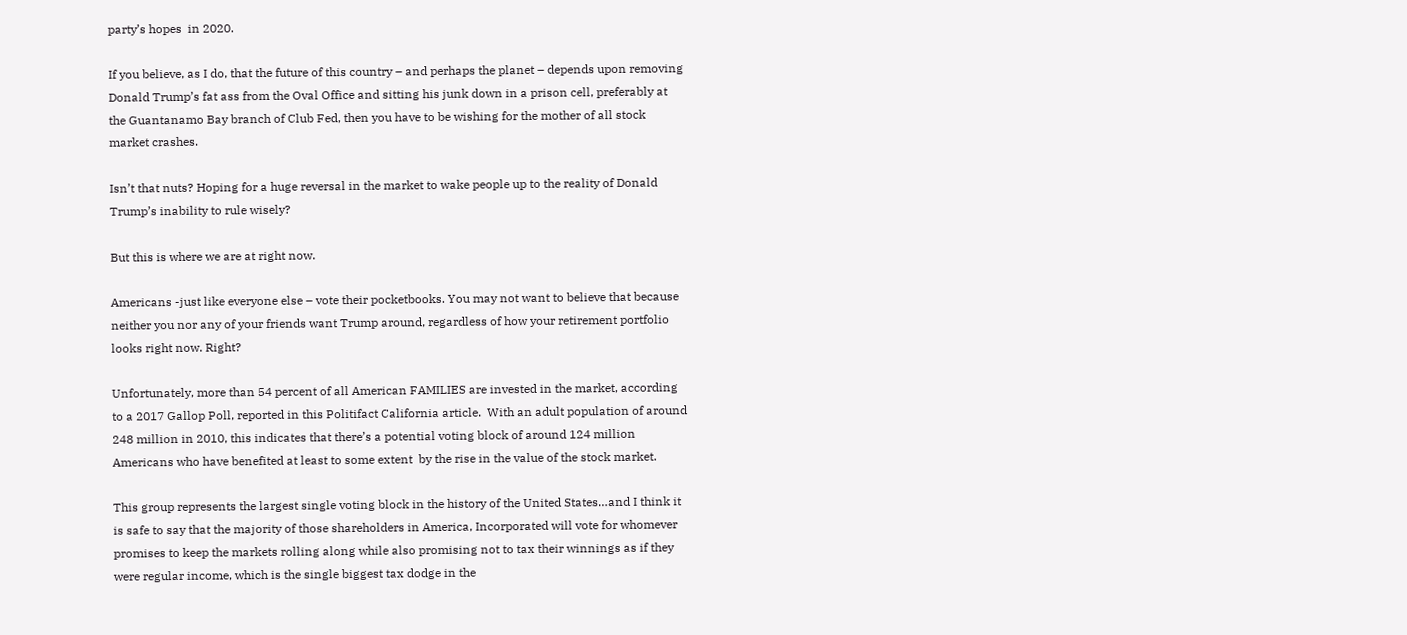party’s hopes  in 2020.

If you believe, as I do, that the future of this country – and perhaps the planet – depends upon removing Donald Trump’s fat ass from the Oval Office and sitting his junk down in a prison cell, preferably at the Guantanamo Bay branch of Club Fed, then you have to be wishing for the mother of all stock market crashes.

Isn’t that nuts? Hoping for a huge reversal in the market to wake people up to the reality of Donald Trump’s inability to rule wisely?

But this is where we are at right now.

Americans -just like everyone else – vote their pocketbooks. You may not want to believe that because neither you nor any of your friends want Trump around, regardless of how your retirement portfolio looks right now. Right?

Unfortunately, more than 54 percent of all American FAMILIES are invested in the market, according to a 2017 Gallop Poll, reported in this Politifact California article.  With an adult population of around 248 million in 2010, this indicates that there’s a potential voting block of around 124 million Americans who have benefited at least to some extent  by the rise in the value of the stock market.

This group represents the largest single voting block in the history of the United States…and I think it is safe to say that the majority of those shareholders in America, Incorporated will vote for whomever promises to keep the markets rolling along while also promising not to tax their winnings as if they were regular income, which is the single biggest tax dodge in the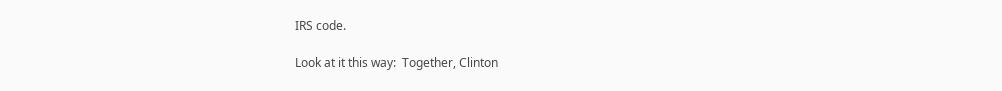IRS code.

Look at it this way:  Together, Clinton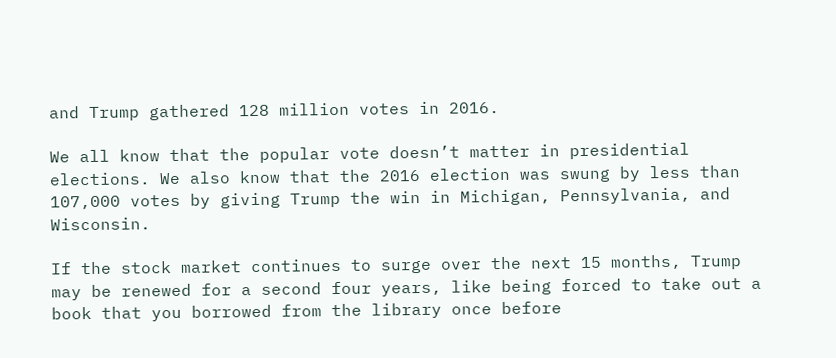and Trump gathered 128 million votes in 2016.

We all know that the popular vote doesn’t matter in presidential elections. We also know that the 2016 election was swung by less than 107,000 votes by giving Trump the win in Michigan, Pennsylvania, and Wisconsin.

If the stock market continues to surge over the next 15 months, Trump may be renewed for a second four years, like being forced to take out a book that you borrowed from the library once before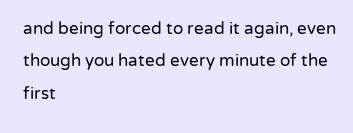and being forced to read it again, even though you hated every minute of the first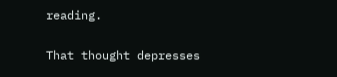reading.

That thought depresses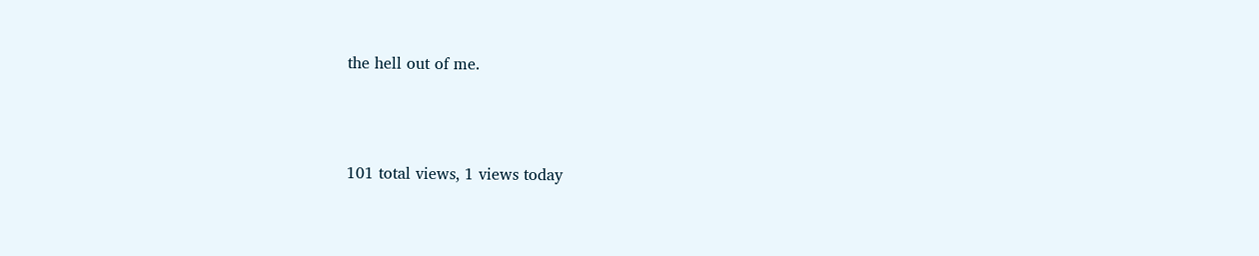the hell out of me.



101 total views, 1 views today